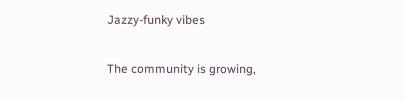Jazzy-funky vibes

The community is growing,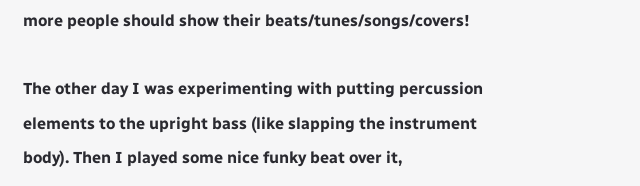more people should show their beats/tunes/songs/covers!

The other day I was experimenting with putting percussion elements to the upright bass (like slapping the instrument body). Then I played some nice funky beat over it,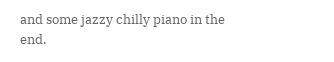and some jazzy chilly piano in the end.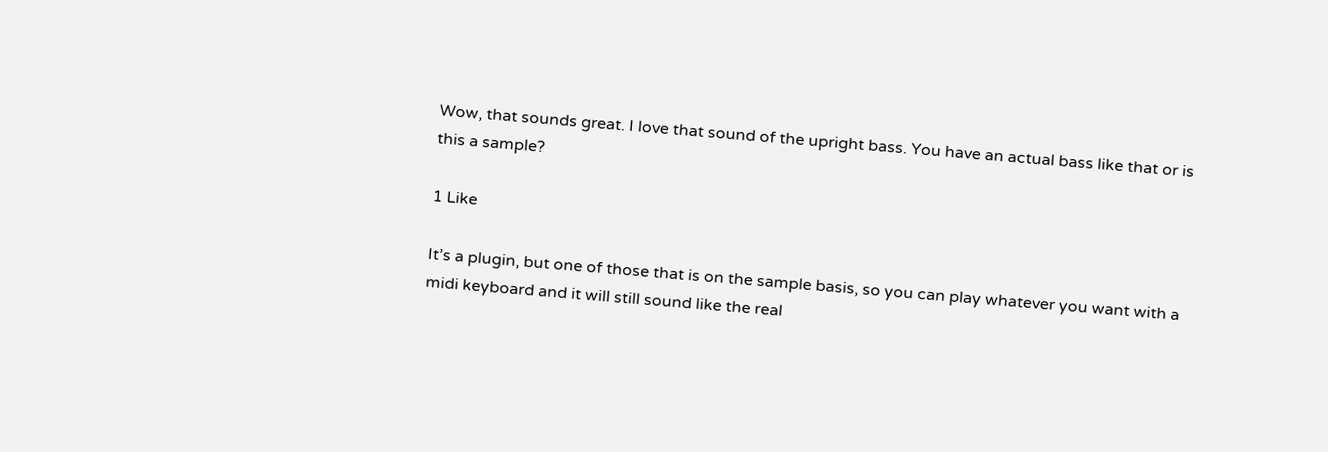Wow, that sounds great. I love that sound of the upright bass. You have an actual bass like that or is this a sample?

1 Like

It’s a plugin, but one of those that is on the sample basis, so you can play whatever you want with a midi keyboard and it will still sound like the real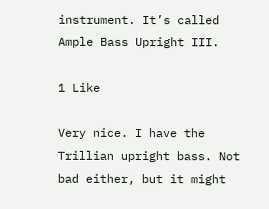instrument. It’s called Ample Bass Upright III.

1 Like

Very nice. I have the Trillian upright bass. Not bad either, but it might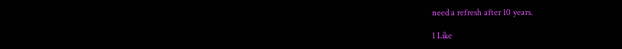need a refresh after 10 years.

1 Like